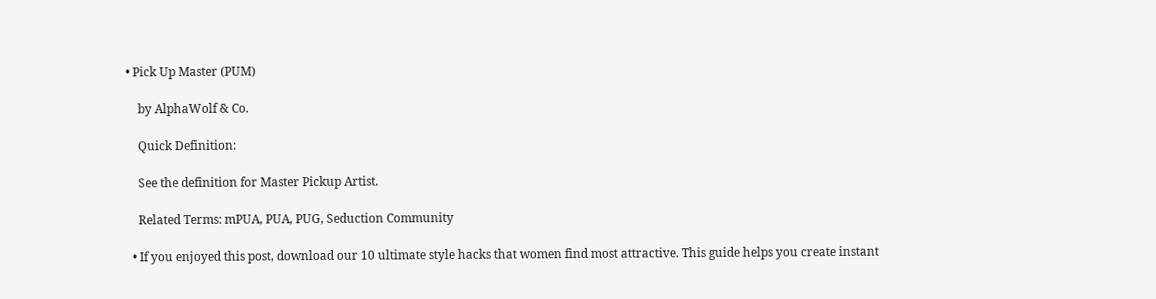• Pick Up Master (PUM)

    by AlphaWolf & Co.

    Quick Definition:

    See the definition for Master Pickup Artist.

    Related Terms: mPUA, PUA, PUG, Seduction Community

  • If you enjoyed this post, download our 10 ultimate style hacks that women find most attractive. This guide helps you create instant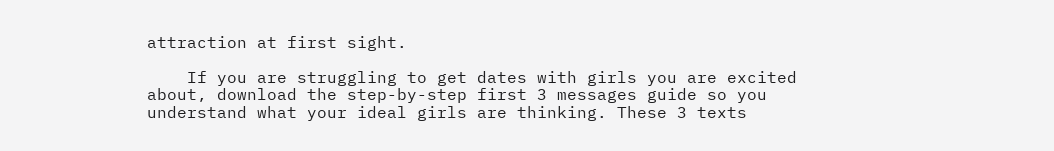attraction at first sight.

    If you are struggling to get dates with girls you are excited about, download the step-by-step first 3 messages guide so you understand what your ideal girls are thinking. These 3 texts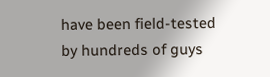have been field-tested by hundreds of guys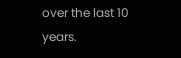over the last 10 years.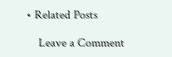• Related Posts

    Leave a Comment